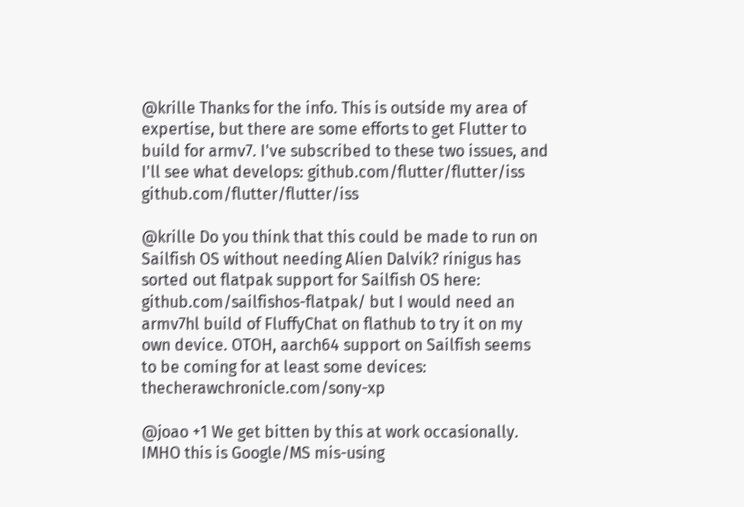@krille Thanks for the info. This is outside my area of expertise, but there are some efforts to get Flutter to build for armv7. I've subscribed to these two issues, and I'll see what develops: github.com/flutter/flutter/iss github.com/flutter/flutter/iss

@krille Do you think that this could be made to run on Sailfish OS without needing Alien Dalvik? rinigus has sorted out flatpak support for Sailfish OS here: github.com/sailfishos-flatpak/ but I would need an armv7hl build of FluffyChat on flathub to try it on my own device. OTOH, aarch64 support on Sailfish seems to be coming for at least some devices: thecherawchronicle.com/sony-xp

@joao +1 We get bitten by this at work occasionally. IMHO this is Google/MS mis-using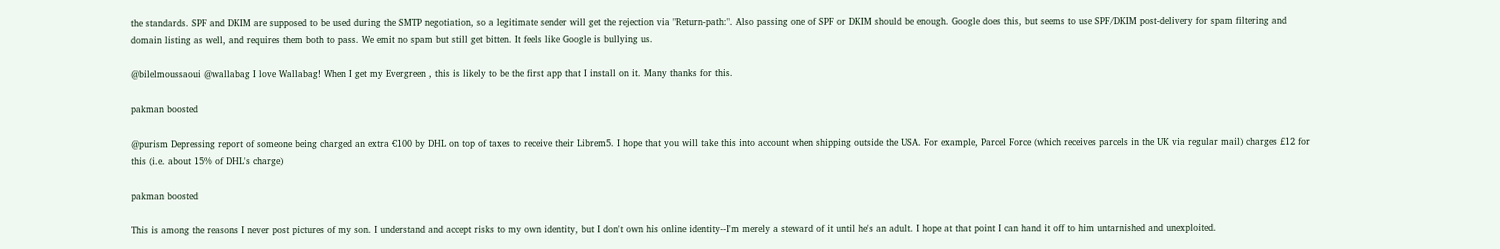the standards. SPF and DKIM are supposed to be used during the SMTP negotiation, so a legitimate sender will get the rejection via "Return-path:". Also passing one of SPF or DKIM should be enough. Google does this, but seems to use SPF/DKIM post-delivery for spam filtering and domain listing as well, and requires them both to pass. We emit no spam but still get bitten. It feels like Google is bullying us.

@bilelmoussaoui @wallabag I love Wallabag! When I get my Evergreen , this is likely to be the first app that I install on it. Many thanks for this.

pakman boosted

@purism Depressing report of someone being charged an extra €100 by DHL on top of taxes to receive their Librem5. I hope that you will take this into account when shipping outside the USA. For example, Parcel Force (which receives parcels in the UK via regular mail) charges £12 for this (i.e. about 15% of DHL's charge)

pakman boosted

This is among the reasons I never post pictures of my son. I understand and accept risks to my own identity, but I don't own his online identity--I'm merely a steward of it until he's an adult. I hope at that point I can hand it off to him untarnished and unexploited.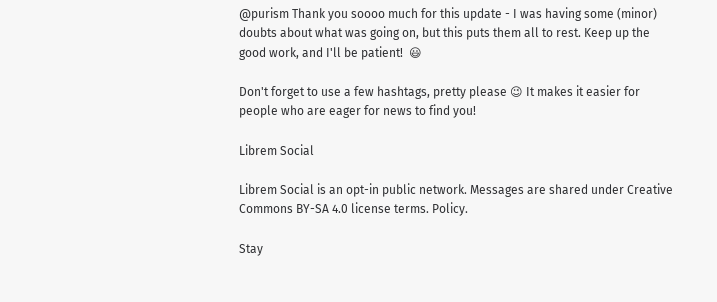@purism Thank you soooo much for this update - I was having some (minor) doubts about what was going on, but this puts them all to rest. Keep up the good work, and I'll be patient!  😃

Don't forget to use a few hashtags, pretty please 😉 It makes it easier for people who are eager for news to find you!

Librem Social

Librem Social is an opt-in public network. Messages are shared under Creative Commons BY-SA 4.0 license terms. Policy.

Stay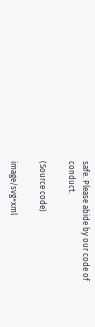safe. Please abide by our code of conduct.

(Source code)

image/svg+xml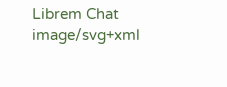Librem Chat image/svg+xml